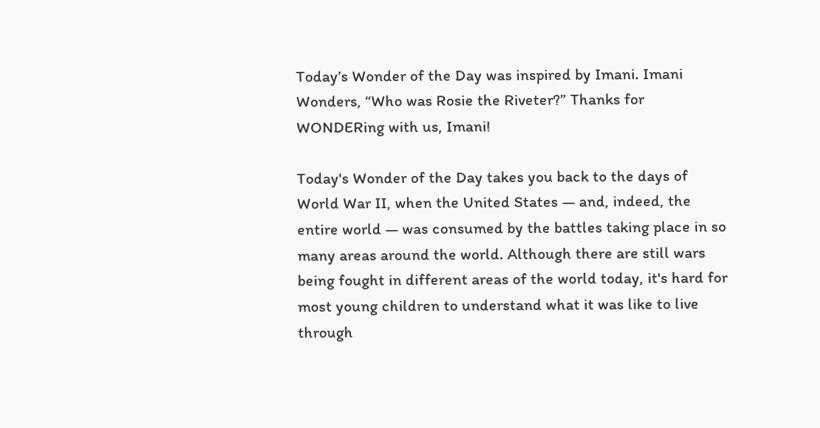Today’s Wonder of the Day was inspired by Imani. Imani Wonders, “Who was Rosie the Riveter?” Thanks for WONDERing with us, Imani!

Today's Wonder of the Day takes you back to the days of World War II, when the United States — and, indeed, the entire world — was consumed by the battles taking place in so many areas around the world. Although there are still wars being fought in different areas of the world today, it's hard for most young children to understand what it was like to live through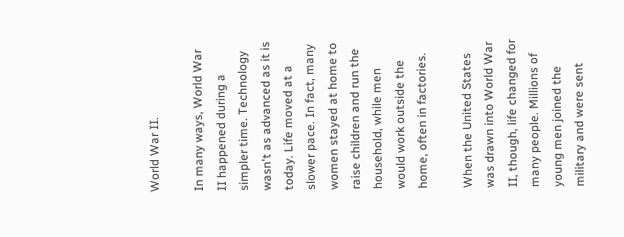World War II.

In many ways, World War II happened during a simpler time. Technology wasn't as advanced as it is today. Life moved at a slower pace. In fact, many women stayed at home to raise children and run the household, while men would work outside the home, often in factories.

When the United States was drawn into World War II, though, life changed for many people. Millions of young men joined the military and were sent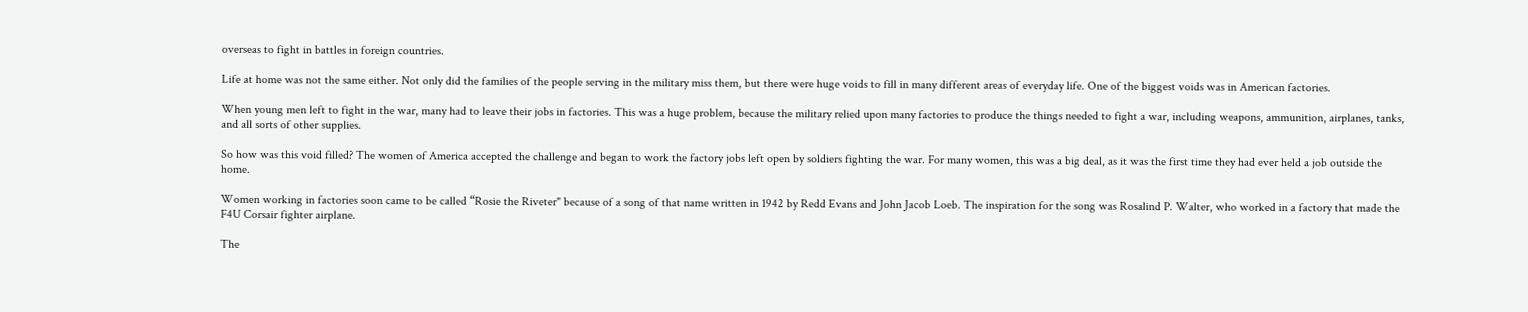overseas to fight in battles in foreign countries.

Life at home was not the same either. Not only did the families of the people serving in the military miss them, but there were huge voids to fill in many different areas of everyday life. One of the biggest voids was in American factories.

When young men left to fight in the war, many had to leave their jobs in factories. This was a huge problem, because the military relied upon many factories to produce the things needed to fight a war, including weapons, ammunition, airplanes, tanks, and all sorts of other supplies.

So how was this void filled? The women of America accepted the challenge and began to work the factory jobs left open by soldiers fighting the war. For many women, this was a big deal, as it was the first time they had ever held a job outside the home.

Women working in factories soon came to be called “Rosie the Riveter" because of a song of that name written in 1942 by Redd Evans and John Jacob Loeb. The inspiration for the song was Rosalind P. Walter, who worked in a factory that made the F4U Corsair fighter airplane.

The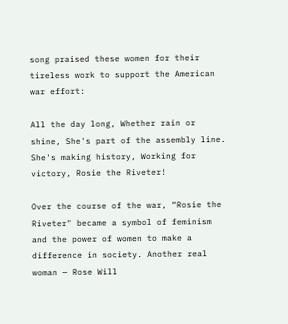song praised these women for their tireless work to support the American war effort:

All the day long, Whether rain or shine, She's part of the assembly line. She's making history, Working for victory, Rosie the Riveter!

Over the course of the war, “Rosie the Riveter" became a symbol of feminism and the power of women to make a difference in society. Another real woman — Rose Will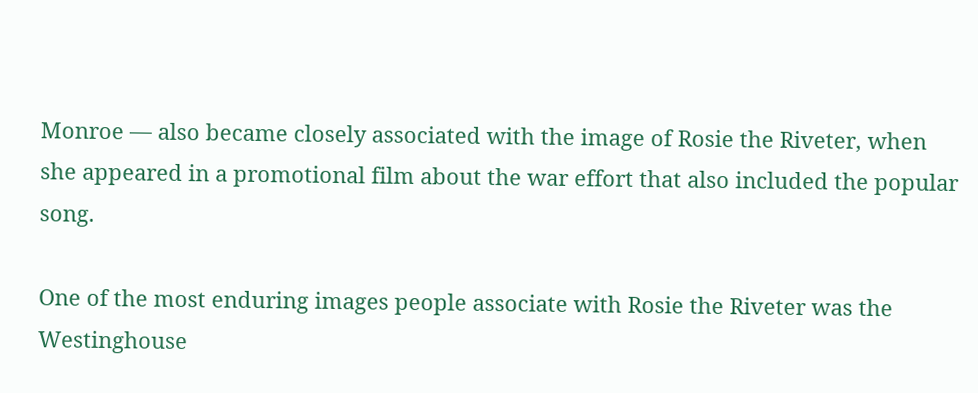Monroe — also became closely associated with the image of Rosie the Riveter, when she appeared in a promotional film about the war effort that also included the popular song.

One of the most enduring images people associate with Rosie the Riveter was the Westinghouse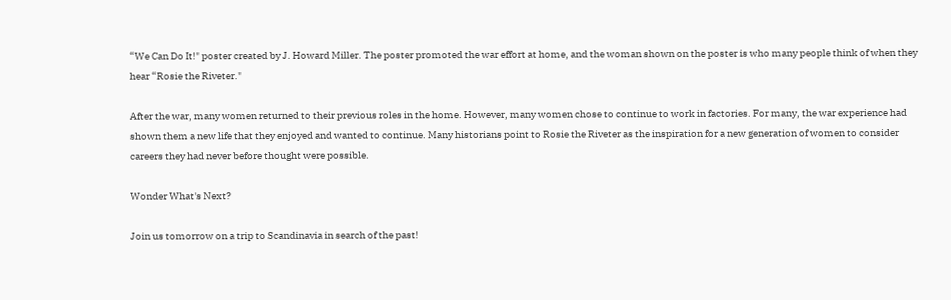“We Can Do It!" poster created by J. Howard Miller. The poster promoted the war effort at home, and the woman shown on the poster is who many people think of when they hear “Rosie the Riveter."

After the war, many women returned to their previous roles in the home. However, many women chose to continue to work in factories. For many, the war experience had shown them a new life that they enjoyed and wanted to continue. Many historians point to Rosie the Riveter as the inspiration for a new generation of women to consider careers they had never before thought were possible.

Wonder What's Next?

Join us tomorrow on a trip to Scandinavia in search of the past!